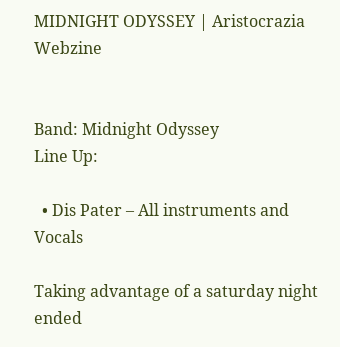MIDNIGHT ODYSSEY | Aristocrazia Webzine


Band: Midnight Odyssey
Line Up:

  • Dis Pater – All instruments and Vocals

Taking advantage of a saturday night ended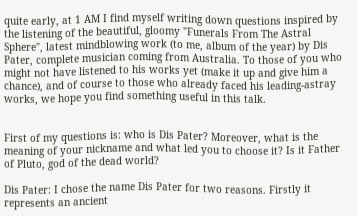quite early, at 1 AM I find myself writing down questions inspired by the listening of the beautiful, gloomy "Funerals From The Astral Sphere", latest mindblowing work (to me, album of the year) by Dis Pater, complete musician coming from Australia. To those of you who might not have listened to his works yet (make it up and give him a chance), and of course to those who already faced his leading-astray works, we hope you find something useful in this talk.


First of my questions is: who is Dis Pater? Moreover, what is the meaning of your nickname and what led you to choose it? Is it Father of Pluto, god of the dead world?

Dis Pater: I chose the name Dis Pater for two reasons. Firstly it represents an ancient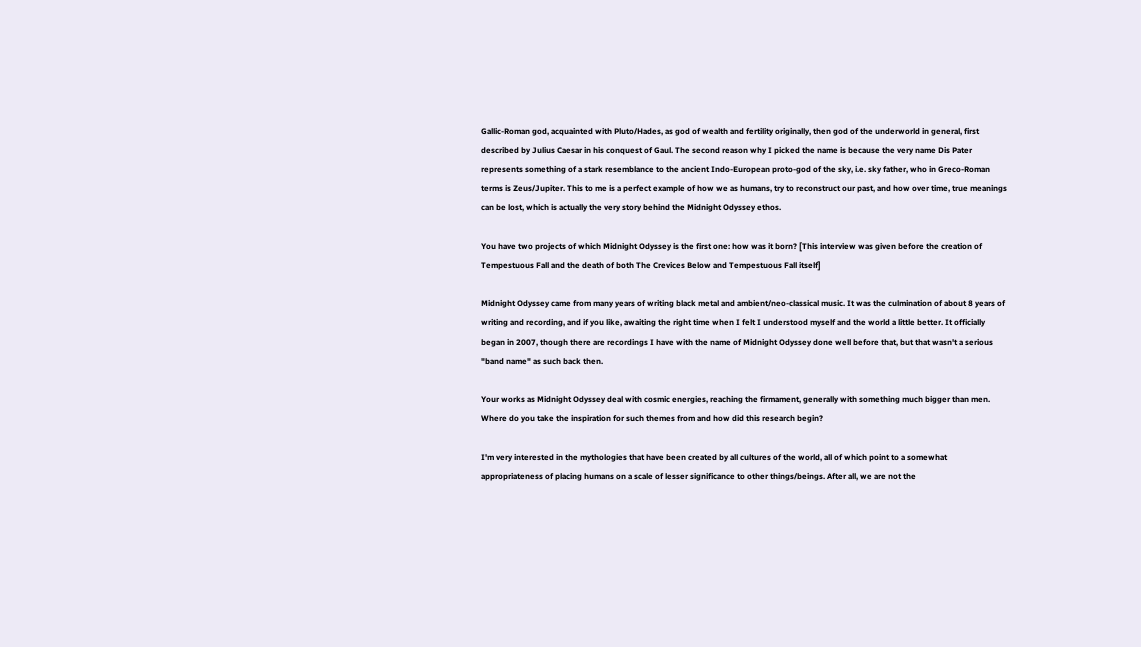Gallic-Roman god, acquainted with Pluto/Hades, as god of wealth and fertility originally, then god of the underworld in general, first described by Julius Caesar in his conquest of Gaul. The second reason why I picked the name is because the very name Dis Pater represents something of a stark resemblance to the ancient Indo-European proto-god of the sky, i.e. sky father, who in Greco-Roman terms is Zeus/Jupiter. This to me is a perfect example of how we as humans, try to reconstruct our past, and how over time, true meanings can be lost, which is actually the very story behind the Midnight Odyssey ethos.

You have two projects of which Midnight Odyssey is the first one: how was it born? [This interview was given before the creation of Tempestuous Fall and the death of both The Crevices Below and Tempestuous Fall itself]

Midnight Odyssey came from many years of writing black metal and ambient/neo-classical music. It was the culmination of about 8 years of writing and recording, and if you like, awaiting the right time when I felt I understood myself and the world a little better. It officially began in 2007, though there are recordings I have with the name of Midnight Odyssey done well before that, but that wasn't a serious "band name" as such back then.

Your works as Midnight Odyssey deal with cosmic energies, reaching the firmament, generally with something much bigger than men. Where do you take the inspiration for such themes from and how did this research begin?

I'm very interested in the mythologies that have been created by all cultures of the world, all of which point to a somewhat appropriateness of placing humans on a scale of lesser significance to other things/beings. After all, we are not the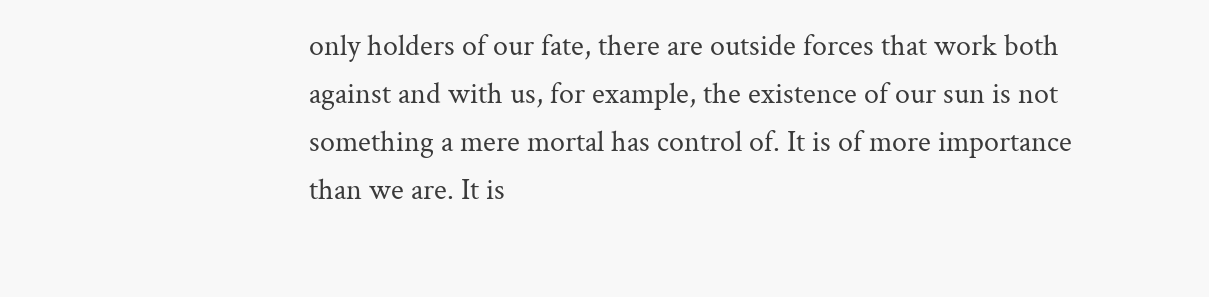only holders of our fate, there are outside forces that work both against and with us, for example, the existence of our sun is not something a mere mortal has control of. It is of more importance than we are. It is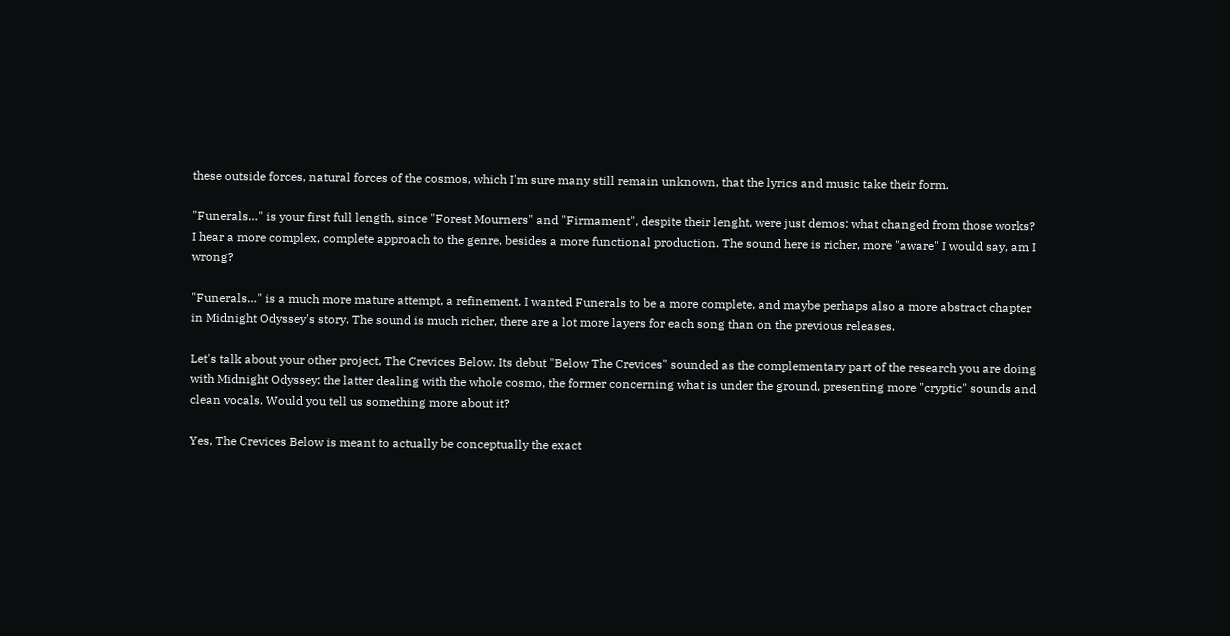these outside forces, natural forces of the cosmos, which I'm sure many still remain unknown, that the lyrics and music take their form.

"Funerals…" is your first full length, since "Forest Mourners" and "Firmament", despite their lenght, were just demos: what changed from those works? I hear a more complex, complete approach to the genre, besides a more functional production. The sound here is richer, more "aware" I would say, am I wrong?

"Funerals…" is a much more mature attempt, a refinement. I wanted Funerals to be a more complete, and maybe perhaps also a more abstract chapter in Midnight Odyssey's story. The sound is much richer, there are a lot more layers for each song than on the previous releases.

Let's talk about your other project, The Crevices Below. Its debut "Below The Crevices" sounded as the complementary part of the research you are doing with Midnight Odyssey: the latter dealing with the whole cosmo, the former concerning what is under the ground, presenting more "cryptic" sounds and clean vocals. Would you tell us something more about it?

Yes, The Crevices Below is meant to actually be conceptually the exact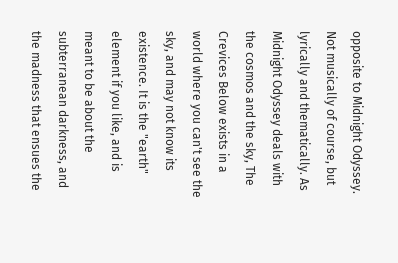opposite to Midnight Odyssey. Not musically of course, but lyrically and thematically. As Midnight Odyssey deals with the cosmos and the sky, The Crevices Below exists in a world where you can't see the sky, and may not know its existence. It is the "earth" element if you like, and is meant to be about the subterranean darkness, and the madness that ensues the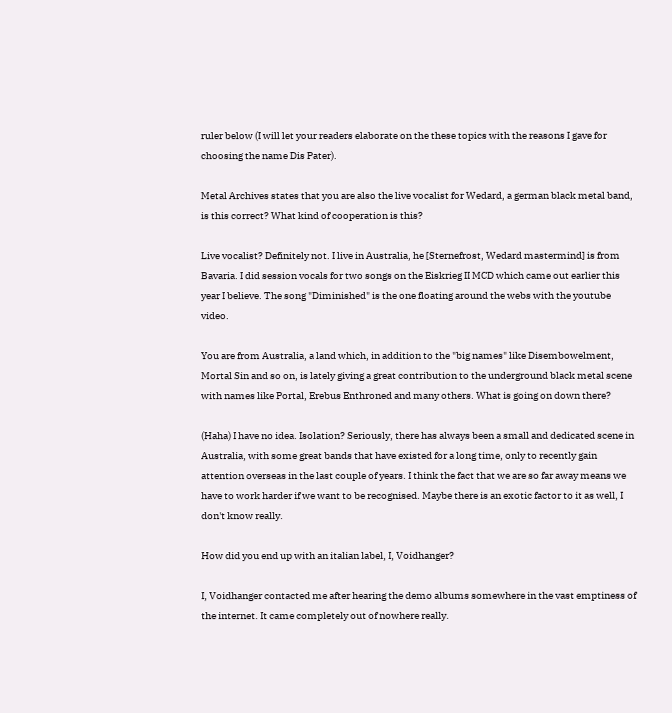ruler below (I will let your readers elaborate on the these topics with the reasons I gave for choosing the name Dis Pater).

Metal Archives states that you are also the live vocalist for Wedard, a german black metal band, is this correct? What kind of cooperation is this?

Live vocalist? Definitely not. I live in Australia, he [Sternefrost, Wedard mastermind] is from Bavaria. I did session vocals for two songs on the Eiskrieg II MCD which came out earlier this year I believe. The song "Diminished" is the one floating around the webs with the youtube video.

You are from Australia, a land which, in addition to the "big names" like Disembowelment, Mortal Sin and so on, is lately giving a great contribution to the underground black metal scene with names like Portal, Erebus Enthroned and many others. What is going on down there?

(Haha) I have no idea. Isolation? Seriously, there has always been a small and dedicated scene in Australia, with some great bands that have existed for a long time, only to recently gain attention overseas in the last couple of years. I think the fact that we are so far away means we have to work harder if we want to be recognised. Maybe there is an exotic factor to it as well, I don't know really.

How did you end up with an italian label, I, Voidhanger?

I, Voidhanger contacted me after hearing the demo albums somewhere in the vast emptiness of the internet. It came completely out of nowhere really.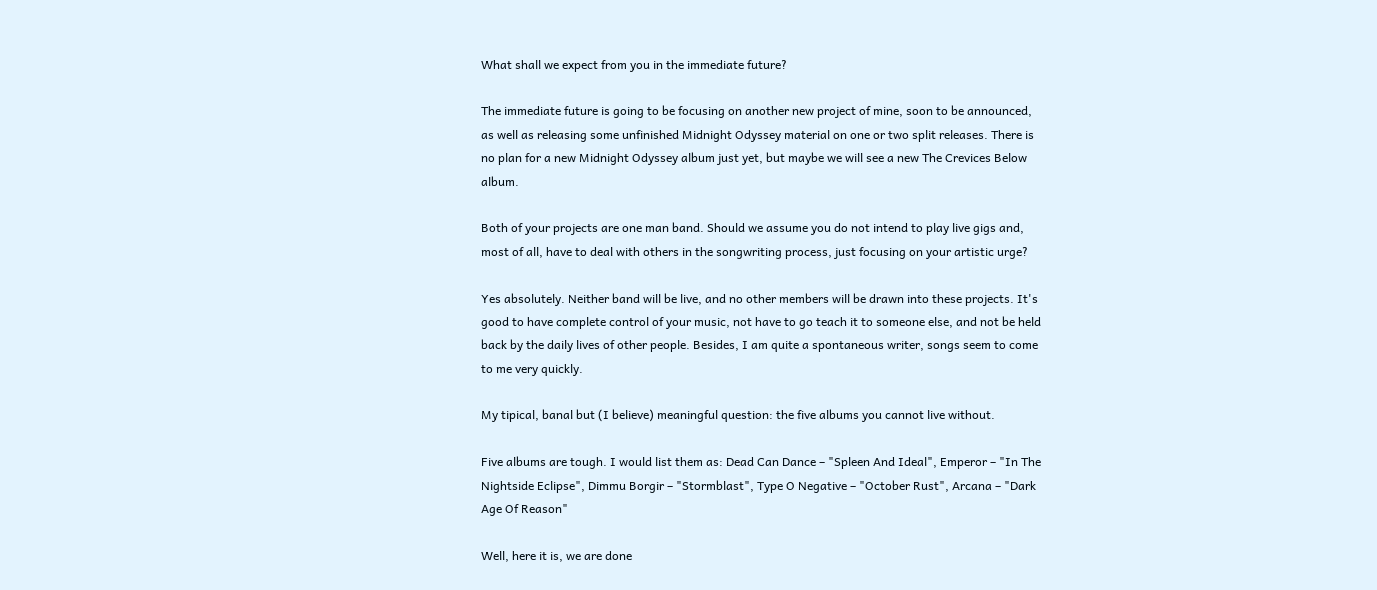What shall we expect from you in the immediate future?

The immediate future is going to be focusing on another new project of mine, soon to be announced, as well as releasing some unfinished Midnight Odyssey material on one or two split releases. There is no plan for a new Midnight Odyssey album just yet, but maybe we will see a new The Crevices Below album.

Both of your projects are one man band. Should we assume you do not intend to play live gigs and, most of all, have to deal with others in the songwriting process, just focusing on your artistic urge?

Yes absolutely. Neither band will be live, and no other members will be drawn into these projects. It's good to have complete control of your music, not have to go teach it to someone else, and not be held back by the daily lives of other people. Besides, I am quite a spontaneous writer, songs seem to come to me very quickly.

My tipical, banal but (I believe) meaningful question: the five albums you cannot live without.

Five albums are tough. I would list them as: Dead Can Dance – "Spleen And Ideal", Emperor – "In The Nightside Eclipse", Dimmu Borgir – "Stormblast", Type O Negative – "October Rust", Arcana – "Dark Age Of Reason"

Well, here it is, we are done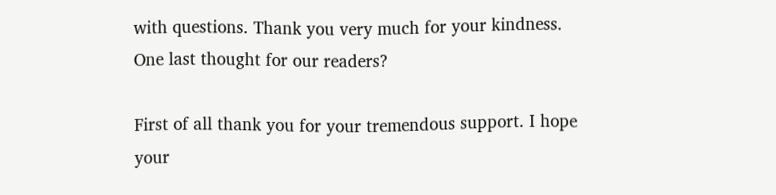with questions. Thank you very much for your kindness. One last thought for our readers?

First of all thank you for your tremendous support. I hope your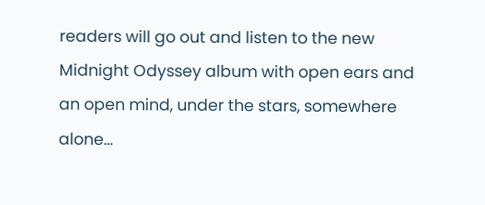readers will go out and listen to the new Midnight Odyssey album with open ears and an open mind, under the stars, somewhere alone…